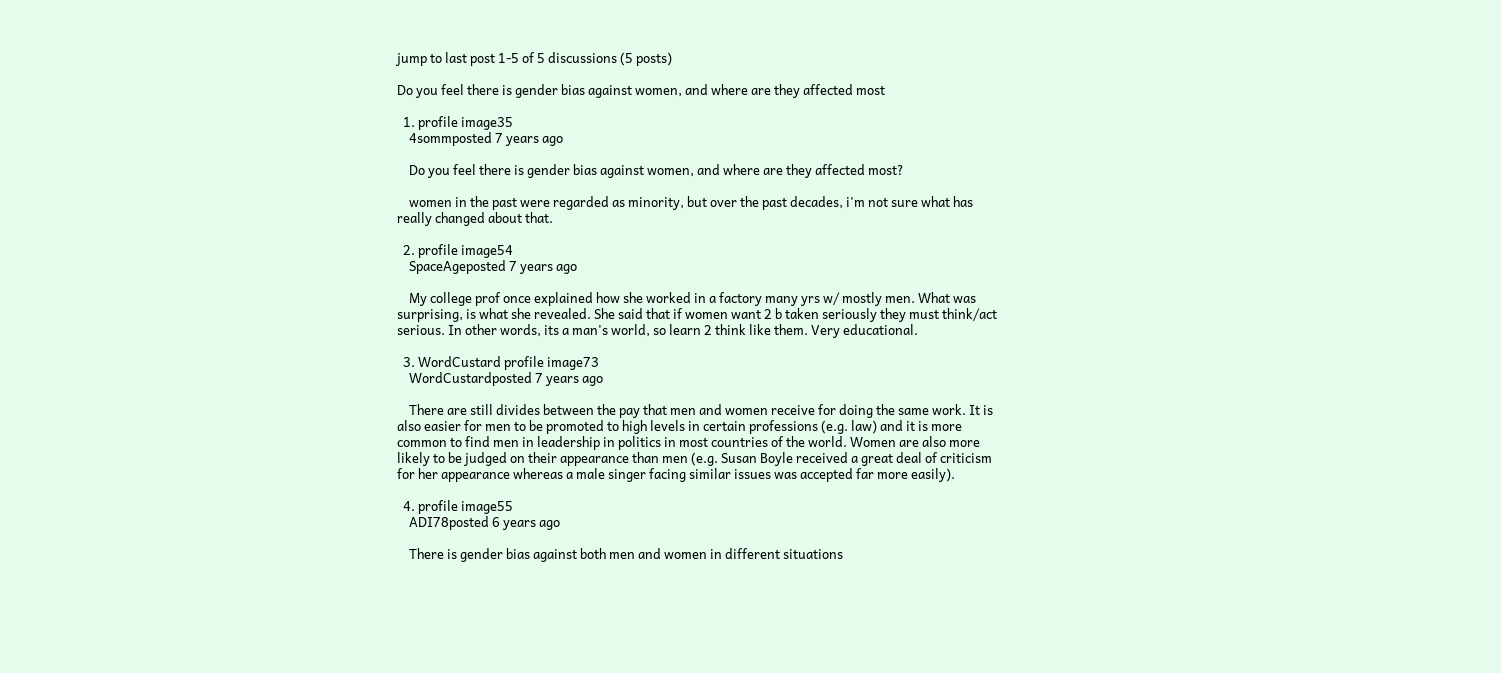jump to last post 1-5 of 5 discussions (5 posts)

Do you feel there is gender bias against women, and where are they affected most

  1. profile image35
    4sommposted 7 years ago

    Do you feel there is gender bias against women, and where are they affected most?

    women in the past were regarded as minority, but over the past decades, i'm not sure what has really changed about that.

  2. profile image54
    SpaceAgeposted 7 years ago

    My college prof once explained how she worked in a factory many yrs w/ mostly men. What was surprising, is what she revealed. She said that if women want 2 b taken seriously they must think/act serious. In other words, its a man's world, so learn 2 think like them. Very educational.

  3. WordCustard profile image73
    WordCustardposted 7 years ago

    There are still divides between the pay that men and women receive for doing the same work. It is also easier for men to be promoted to high levels in certain professions (e.g. law) and it is more common to find men in leadership in politics in most countries of the world. Women are also more likely to be judged on their appearance than men (e.g. Susan Boyle received a great deal of criticism for her appearance whereas a male singer facing similar issues was accepted far more easily).

  4. profile image55
    ADI78posted 6 years ago

    There is gender bias against both men and women in different situations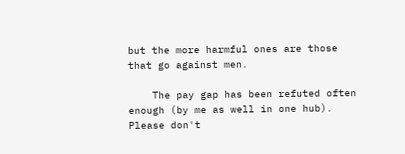but the more harmful ones are those that go against men.

    The pay gap has been refuted often enough (by me as well in one hub). Please don't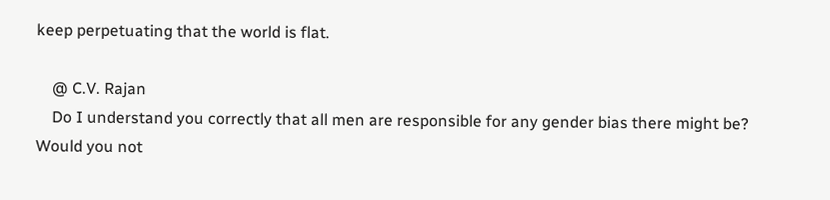keep perpetuating that the world is flat.

    @ C.V. Rajan
    Do I understand you correctly that all men are responsible for any gender bias there might be? Would you not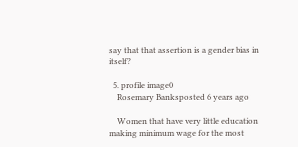say that that assertion is a gender bias in itself?

  5. profile image0
    Rosemary Banksposted 6 years ago

    Women that have very little education making minimum wage for the most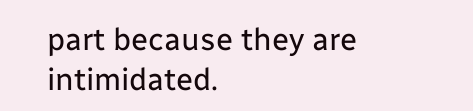part because they are intimidated.